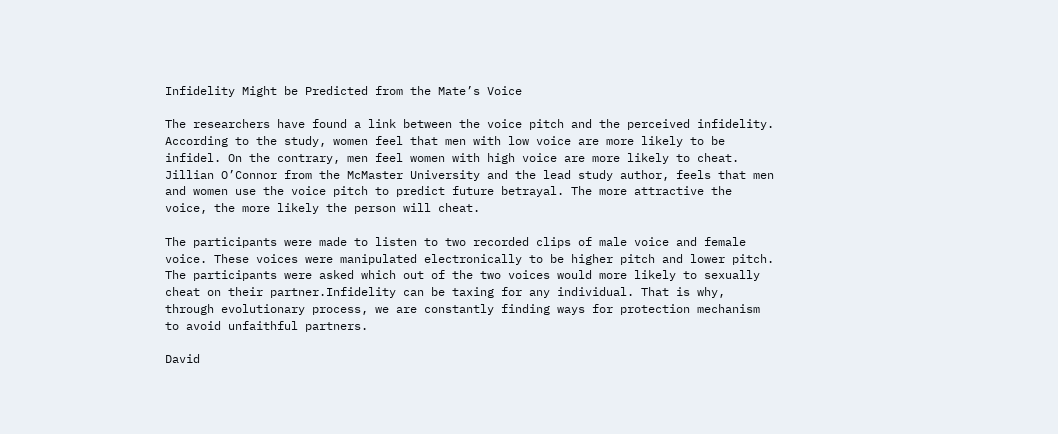Infidelity Might be Predicted from the Mate’s Voice

The researchers have found a link between the voice pitch and the perceived infidelity. According to the study, women feel that men with low voice are more likely to be infidel. On the contrary, men feel women with high voice are more likely to cheat. Jillian O’Connor from the McMaster University and the lead study author, feels that men and women use the voice pitch to predict future betrayal. The more attractive the voice, the more likely the person will cheat.

The participants were made to listen to two recorded clips of male voice and female voice. These voices were manipulated electronically to be higher pitch and lower pitch. The participants were asked which out of the two voices would more likely to sexually cheat on their partner.Infidelity can be taxing for any individual. That is why, through evolutionary process, we are constantly finding ways for protection mechanism to avoid unfaithful partners.

David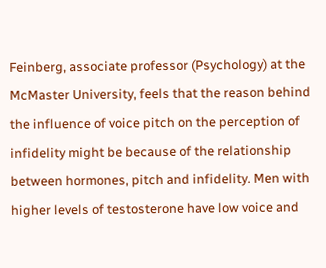Feinberg, associate professor (Psychology) at the McMaster University, feels that the reason behind the influence of voice pitch on the perception of infidelity might be because of the relationship between hormones, pitch and infidelity. Men with higher levels of testosterone have low voice and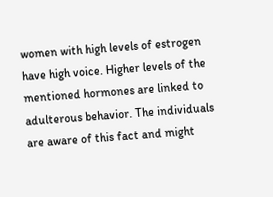women with high levels of estrogen have high voice. Higher levels of the mentioned hormones are linked to adulterous behavior. The individuals are aware of this fact and might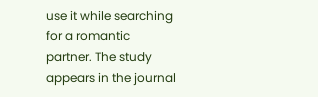use it while searching for a romantic partner. The study appears in the journal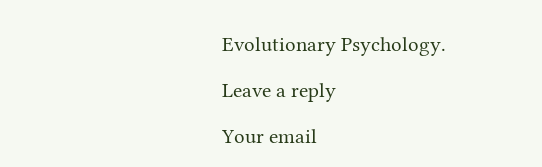Evolutionary Psychology.

Leave a reply

Your email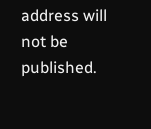address will not be published.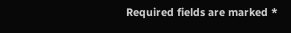Required fields are marked *